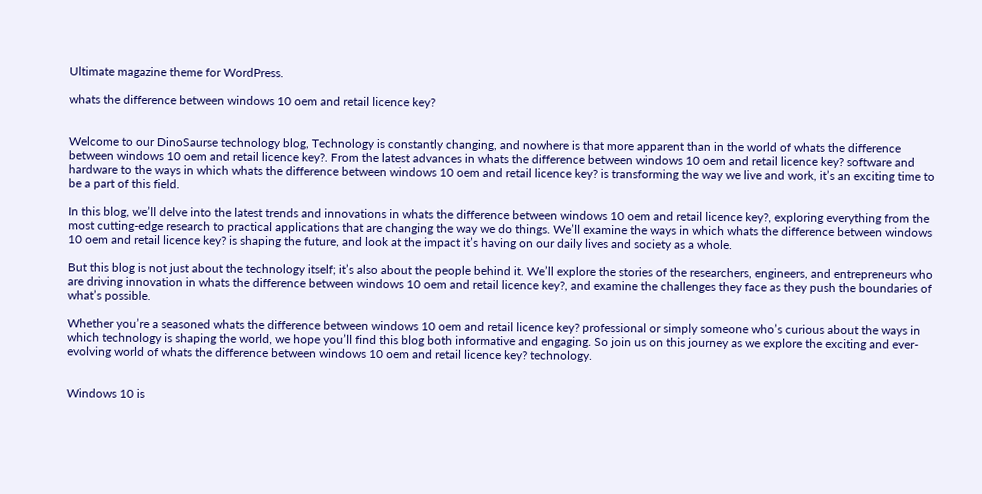Ultimate magazine theme for WordPress.

whats the difference between windows 10 oem and retail licence key?


Welcome to our DinoSaurse technology blog, Technology is constantly changing, and nowhere is that more apparent than in the world of whats the difference between windows 10 oem and retail licence key?. From the latest advances in whats the difference between windows 10 oem and retail licence key? software and hardware to the ways in which whats the difference between windows 10 oem and retail licence key? is transforming the way we live and work, it’s an exciting time to be a part of this field.

In this blog, we’ll delve into the latest trends and innovations in whats the difference between windows 10 oem and retail licence key?, exploring everything from the most cutting-edge research to practical applications that are changing the way we do things. We’ll examine the ways in which whats the difference between windows 10 oem and retail licence key? is shaping the future, and look at the impact it’s having on our daily lives and society as a whole.

But this blog is not just about the technology itself; it’s also about the people behind it. We’ll explore the stories of the researchers, engineers, and entrepreneurs who are driving innovation in whats the difference between windows 10 oem and retail licence key?, and examine the challenges they face as they push the boundaries of what’s possible.

Whether you’re a seasoned whats the difference between windows 10 oem and retail licence key? professional or simply someone who’s curious about the ways in which technology is shaping the world, we hope you’ll find this blog both informative and engaging. So join us on this journey as we explore the exciting and ever-evolving world of whats the difference between windows 10 oem and retail licence key? technology.


Windows 10 is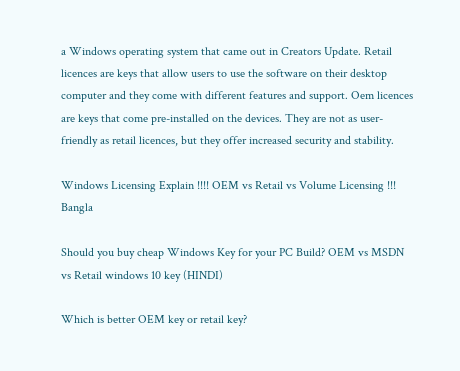a Windows operating system that came out in Creators Update. Retail licences are keys that allow users to use the software on their desktop computer and they come with different features and support. Oem licences are keys that come pre-installed on the devices. They are not as user-friendly as retail licences, but they offer increased security and stability.

Windows Licensing Explain !!!! OEM vs Retail vs Volume Licensing !!! Bangla

Should you buy cheap Windows Key for your PC Build? OEM vs MSDN vs Retail windows 10 key (HINDI)

Which is better OEM key or retail key?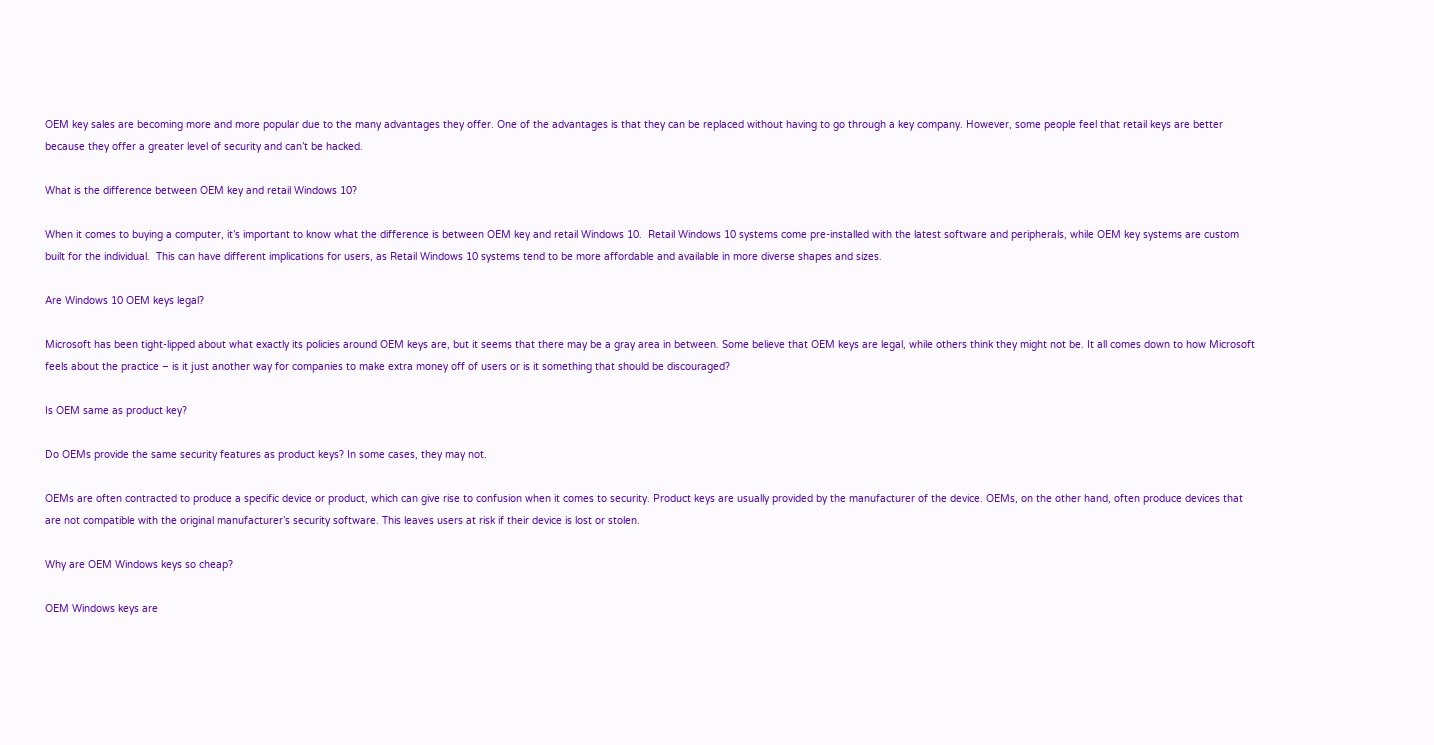OEM key sales are becoming more and more popular due to the many advantages they offer. One of the advantages is that they can be replaced without having to go through a key company. However, some people feel that retail keys are better because they offer a greater level of security and can’t be hacked.

What is the difference between OEM key and retail Windows 10?

When it comes to buying a computer, it’s important to know what the difference is between OEM key and retail Windows 10.  Retail Windows 10 systems come pre-installed with the latest software and peripherals, while OEM key systems are custom built for the individual.  This can have different implications for users, as Retail Windows 10 systems tend to be more affordable and available in more diverse shapes and sizes.

Are Windows 10 OEM keys legal?

Microsoft has been tight-lipped about what exactly its policies around OEM keys are, but it seems that there may be a gray area in between. Some believe that OEM keys are legal, while others think they might not be. It all comes down to how Microsoft feels about the practice – is it just another way for companies to make extra money off of users or is it something that should be discouraged?

Is OEM same as product key?

Do OEMs provide the same security features as product keys? In some cases, they may not.

OEMs are often contracted to produce a specific device or product, which can give rise to confusion when it comes to security. Product keys are usually provided by the manufacturer of the device. OEMs, on the other hand, often produce devices that are not compatible with the original manufacturer’s security software. This leaves users at risk if their device is lost or stolen.

Why are OEM Windows keys so cheap?

OEM Windows keys are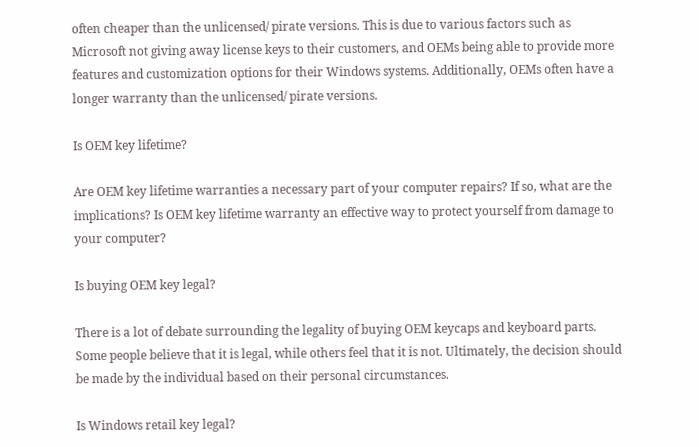often cheaper than the unlicensed/ pirate versions. This is due to various factors such as Microsoft not giving away license keys to their customers, and OEMs being able to provide more features and customization options for their Windows systems. Additionally, OEMs often have a longer warranty than the unlicensed/ pirate versions.

Is OEM key lifetime?

Are OEM key lifetime warranties a necessary part of your computer repairs? If so, what are the implications? Is OEM key lifetime warranty an effective way to protect yourself from damage to your computer?

Is buying OEM key legal?

There is a lot of debate surrounding the legality of buying OEM keycaps and keyboard parts. Some people believe that it is legal, while others feel that it is not. Ultimately, the decision should be made by the individual based on their personal circumstances.

Is Windows retail key legal?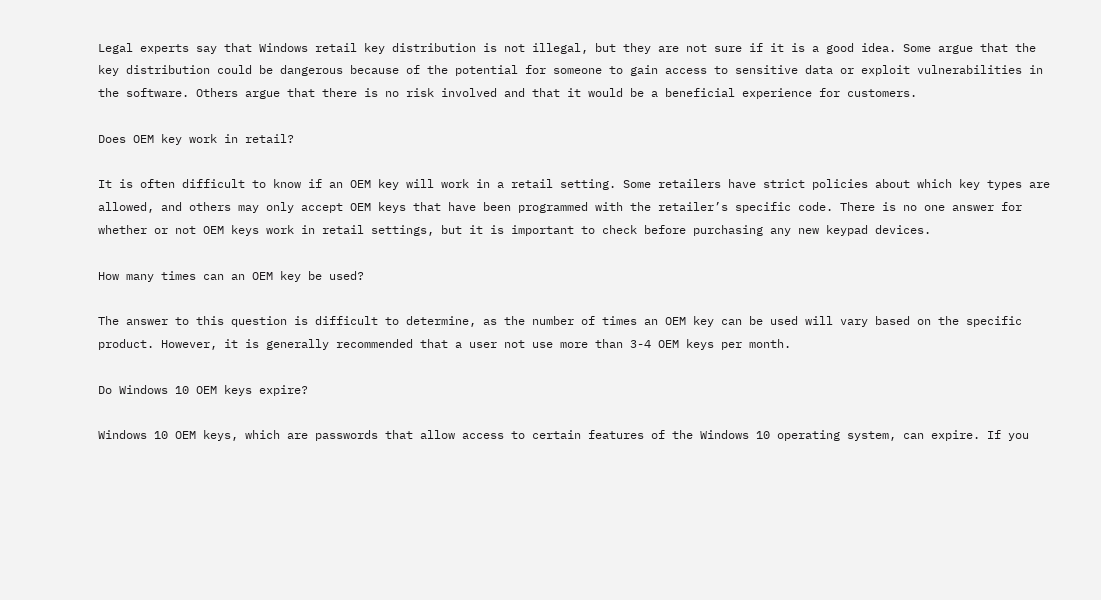Legal experts say that Windows retail key distribution is not illegal, but they are not sure if it is a good idea. Some argue that the key distribution could be dangerous because of the potential for someone to gain access to sensitive data or exploit vulnerabilities in the software. Others argue that there is no risk involved and that it would be a beneficial experience for customers.

Does OEM key work in retail?

It is often difficult to know if an OEM key will work in a retail setting. Some retailers have strict policies about which key types are allowed, and others may only accept OEM keys that have been programmed with the retailer’s specific code. There is no one answer for whether or not OEM keys work in retail settings, but it is important to check before purchasing any new keypad devices.

How many times can an OEM key be used?

The answer to this question is difficult to determine, as the number of times an OEM key can be used will vary based on the specific product. However, it is generally recommended that a user not use more than 3-4 OEM keys per month.

Do Windows 10 OEM keys expire?

Windows 10 OEM keys, which are passwords that allow access to certain features of the Windows 10 operating system, can expire. If you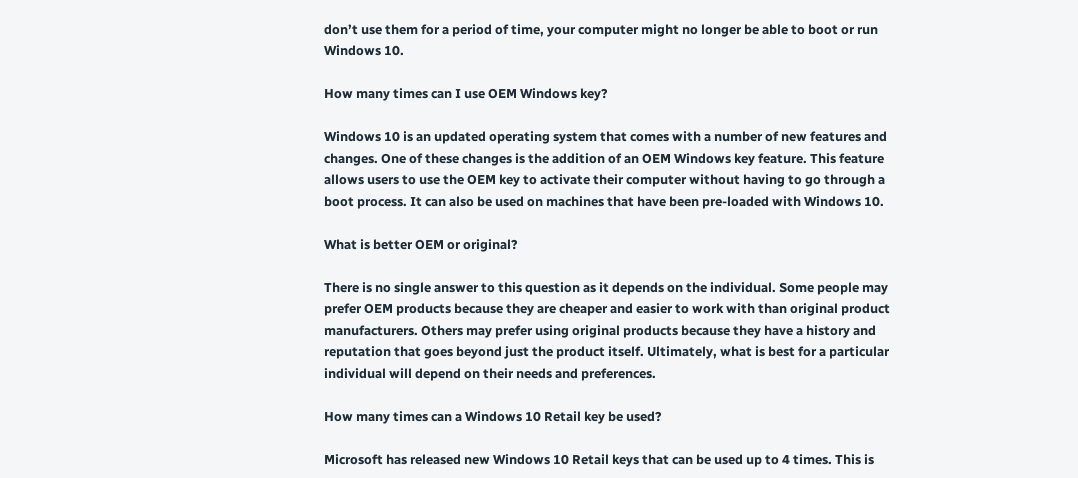don’t use them for a period of time, your computer might no longer be able to boot or run Windows 10.

How many times can I use OEM Windows key?

Windows 10 is an updated operating system that comes with a number of new features and changes. One of these changes is the addition of an OEM Windows key feature. This feature allows users to use the OEM key to activate their computer without having to go through a boot process. It can also be used on machines that have been pre-loaded with Windows 10.

What is better OEM or original?

There is no single answer to this question as it depends on the individual. Some people may prefer OEM products because they are cheaper and easier to work with than original product manufacturers. Others may prefer using original products because they have a history and reputation that goes beyond just the product itself. Ultimately, what is best for a particular individual will depend on their needs and preferences.

How many times can a Windows 10 Retail key be used?

Microsoft has released new Windows 10 Retail keys that can be used up to 4 times. This is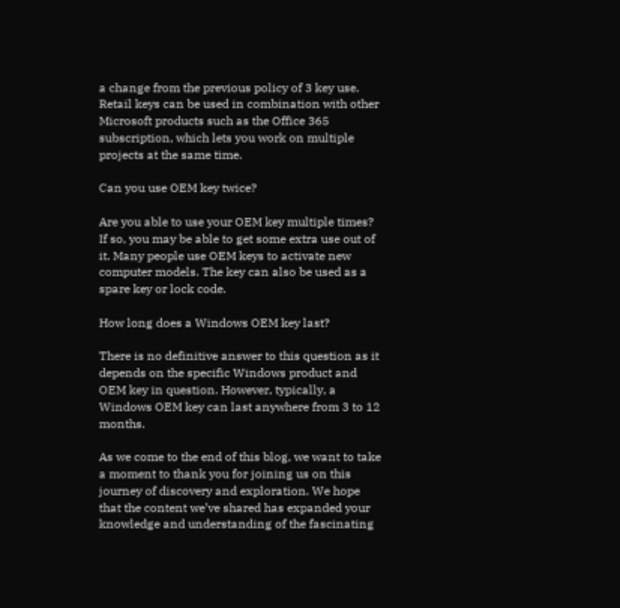a change from the previous policy of 3 key use. Retail keys can be used in combination with other Microsoft products such as the Office 365 subscription, which lets you work on multiple projects at the same time.

Can you use OEM key twice?

Are you able to use your OEM key multiple times? If so, you may be able to get some extra use out of it. Many people use OEM keys to activate new computer models. The key can also be used as a spare key or lock code.

How long does a Windows OEM key last?

There is no definitive answer to this question as it depends on the specific Windows product and OEM key in question. However, typically, a Windows OEM key can last anywhere from 3 to 12 months.

As we come to the end of this blog, we want to take a moment to thank you for joining us on this journey of discovery and exploration. We hope that the content we’ve shared has expanded your knowledge and understanding of the fascinating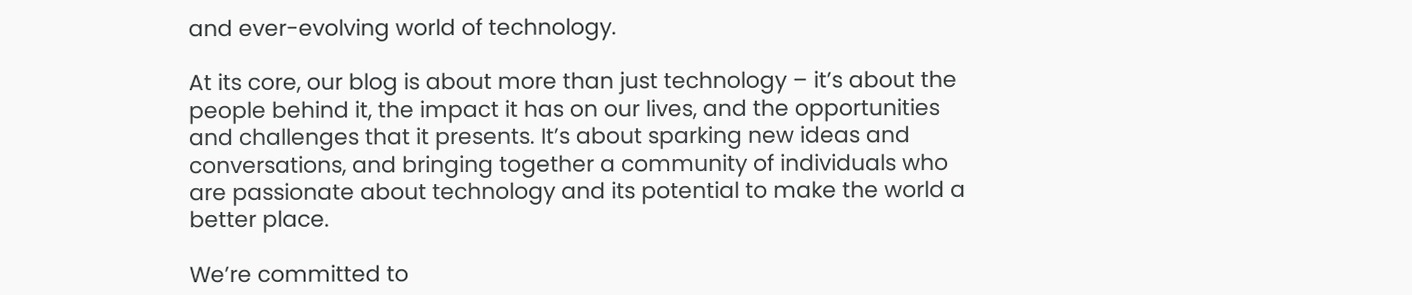and ever-evolving world of technology.

At its core, our blog is about more than just technology – it’s about the people behind it, the impact it has on our lives, and the opportunities and challenges that it presents. It’s about sparking new ideas and conversations, and bringing together a community of individuals who are passionate about technology and its potential to make the world a better place.

We’re committed to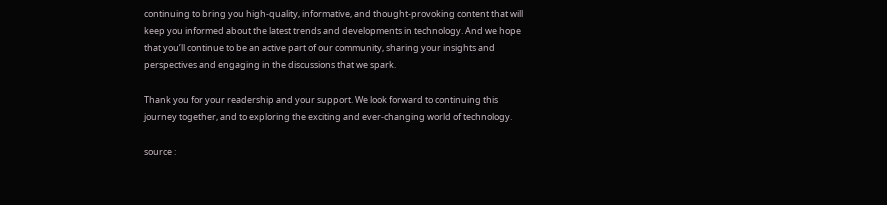continuing to bring you high-quality, informative, and thought-provoking content that will keep you informed about the latest trends and developments in technology. And we hope that you’ll continue to be an active part of our community, sharing your insights and perspectives and engaging in the discussions that we spark.

Thank you for your readership and your support. We look forward to continuing this journey together, and to exploring the exciting and ever-changing world of technology.

source :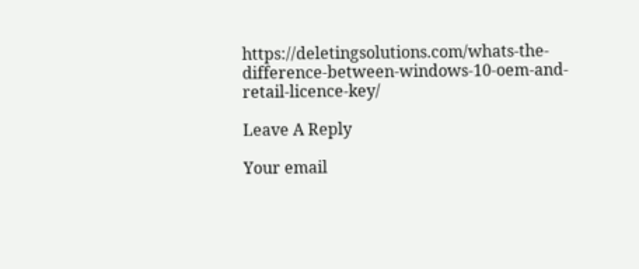https://deletingsolutions.com/whats-the-difference-between-windows-10-oem-and-retail-licence-key/

Leave A Reply

Your email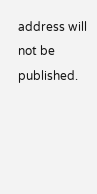address will not be published.